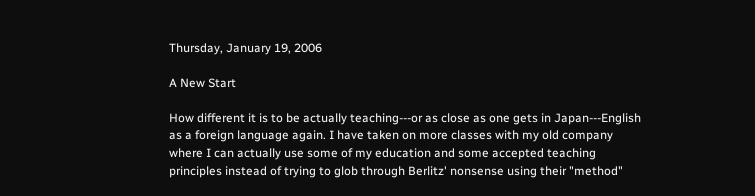Thursday, January 19, 2006

A New Start

How different it is to be actually teaching---or as close as one gets in Japan---English as a foreign language again. I have taken on more classes with my old company where I can actually use some of my education and some accepted teaching principles instead of trying to glob through Berlitz' nonsense using their "method"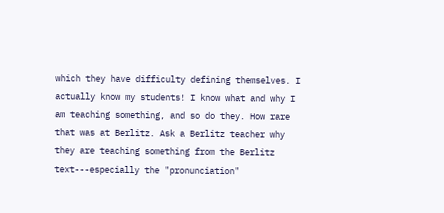which they have difficulty defining themselves. I actually know my students! I know what and why I am teaching something, and so do they. How rare that was at Berlitz. Ask a Berlitz teacher why they are teaching something from the Berlitz text---especially the "pronunciation"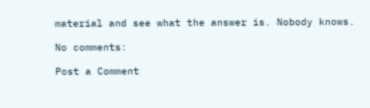material and see what the answer is. Nobody knows.

No comments:

Post a Comment